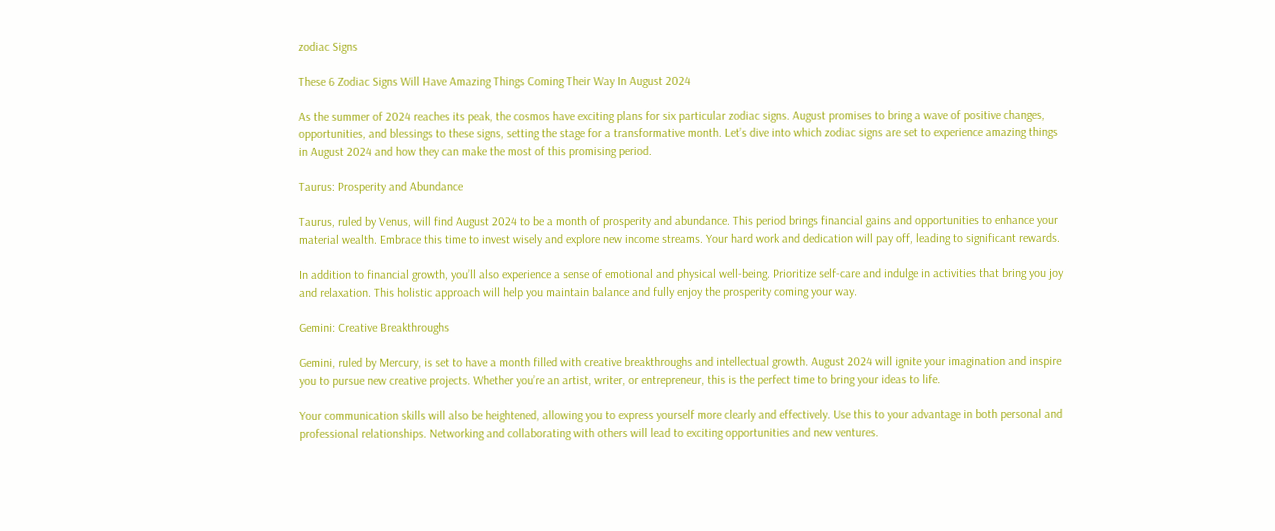zodiac Signs

These 6 Zodiac Signs Will Have Amazing Things Coming Their Way In August 2024

As the summer of 2024 reaches its peak, the cosmos have exciting plans for six particular zodiac signs. August promises to bring a wave of positive changes, opportunities, and blessings to these signs, setting the stage for a transformative month. Let’s dive into which zodiac signs are set to experience amazing things in August 2024 and how they can make the most of this promising period.

Taurus: Prosperity and Abundance

Taurus, ruled by Venus, will find August 2024 to be a month of prosperity and abundance. This period brings financial gains and opportunities to enhance your material wealth. Embrace this time to invest wisely and explore new income streams. Your hard work and dedication will pay off, leading to significant rewards.

In addition to financial growth, you’ll also experience a sense of emotional and physical well-being. Prioritize self-care and indulge in activities that bring you joy and relaxation. This holistic approach will help you maintain balance and fully enjoy the prosperity coming your way.

Gemini: Creative Breakthroughs

Gemini, ruled by Mercury, is set to have a month filled with creative breakthroughs and intellectual growth. August 2024 will ignite your imagination and inspire you to pursue new creative projects. Whether you’re an artist, writer, or entrepreneur, this is the perfect time to bring your ideas to life.

Your communication skills will also be heightened, allowing you to express yourself more clearly and effectively. Use this to your advantage in both personal and professional relationships. Networking and collaborating with others will lead to exciting opportunities and new ventures.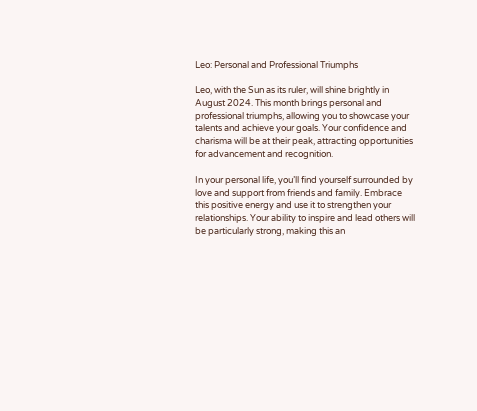Leo: Personal and Professional Triumphs

Leo, with the Sun as its ruler, will shine brightly in August 2024. This month brings personal and professional triumphs, allowing you to showcase your talents and achieve your goals. Your confidence and charisma will be at their peak, attracting opportunities for advancement and recognition.

In your personal life, you’ll find yourself surrounded by love and support from friends and family. Embrace this positive energy and use it to strengthen your relationships. Your ability to inspire and lead others will be particularly strong, making this an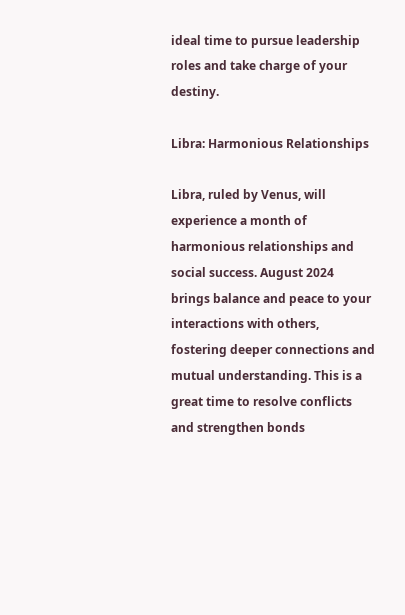ideal time to pursue leadership roles and take charge of your destiny.

Libra: Harmonious Relationships

Libra, ruled by Venus, will experience a month of harmonious relationships and social success. August 2024 brings balance and peace to your interactions with others, fostering deeper connections and mutual understanding. This is a great time to resolve conflicts and strengthen bonds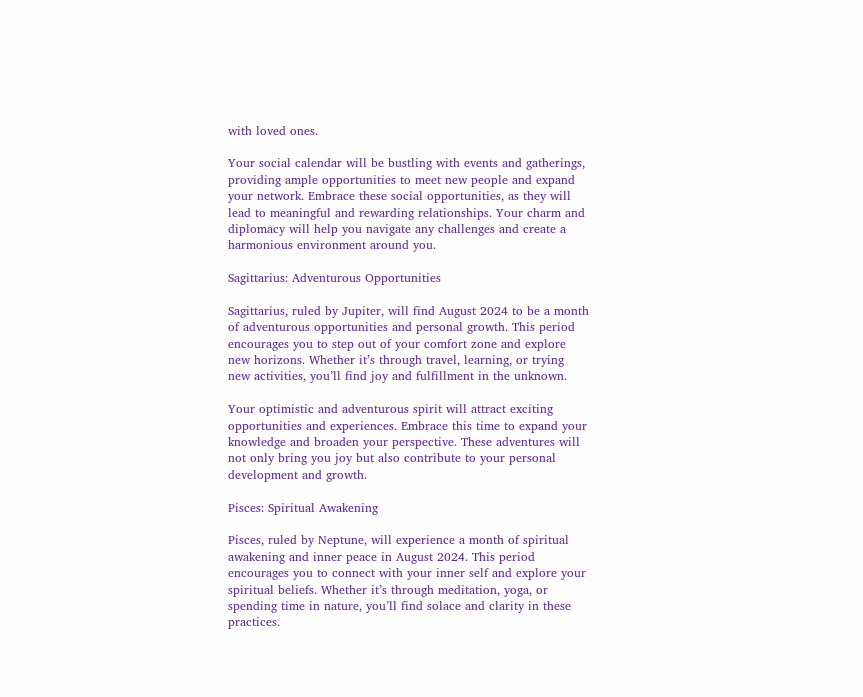with loved ones.

Your social calendar will be bustling with events and gatherings, providing ample opportunities to meet new people and expand your network. Embrace these social opportunities, as they will lead to meaningful and rewarding relationships. Your charm and diplomacy will help you navigate any challenges and create a harmonious environment around you.

Sagittarius: Adventurous Opportunities

Sagittarius, ruled by Jupiter, will find August 2024 to be a month of adventurous opportunities and personal growth. This period encourages you to step out of your comfort zone and explore new horizons. Whether it’s through travel, learning, or trying new activities, you’ll find joy and fulfillment in the unknown.

Your optimistic and adventurous spirit will attract exciting opportunities and experiences. Embrace this time to expand your knowledge and broaden your perspective. These adventures will not only bring you joy but also contribute to your personal development and growth.

Pisces: Spiritual Awakening

Pisces, ruled by Neptune, will experience a month of spiritual awakening and inner peace in August 2024. This period encourages you to connect with your inner self and explore your spiritual beliefs. Whether it’s through meditation, yoga, or spending time in nature, you’ll find solace and clarity in these practices.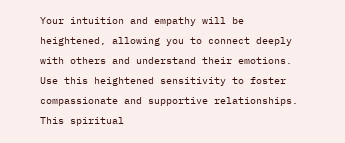Your intuition and empathy will be heightened, allowing you to connect deeply with others and understand their emotions. Use this heightened sensitivity to foster compassionate and supportive relationships. This spiritual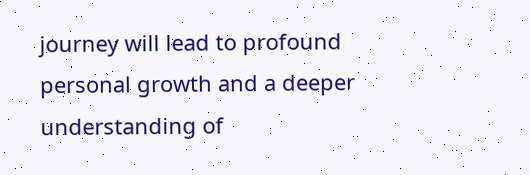journey will lead to profound personal growth and a deeper understanding of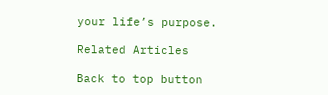your life’s purpose.

Related Articles

Back to top button